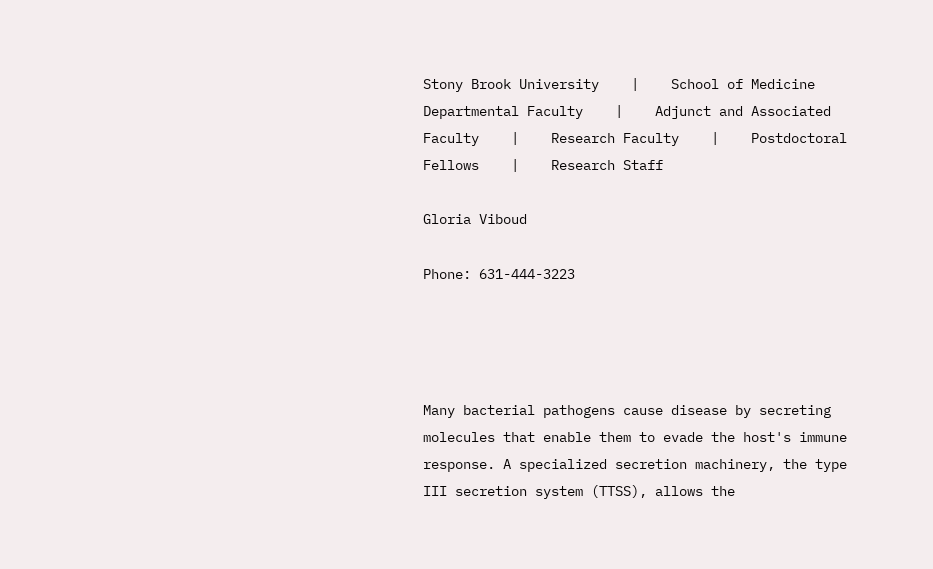Stony Brook University    |    School of Medicine
Departmental Faculty    |    Adjunct and Associated Faculty    |    Research Faculty    |    Postdoctoral Fellows    |    Research Staff

Gloria Viboud

Phone: 631-444-3223




Many bacterial pathogens cause disease by secreting molecules that enable them to evade the host's immune response. A specialized secretion machinery, the type III secretion system (TTSS), allows the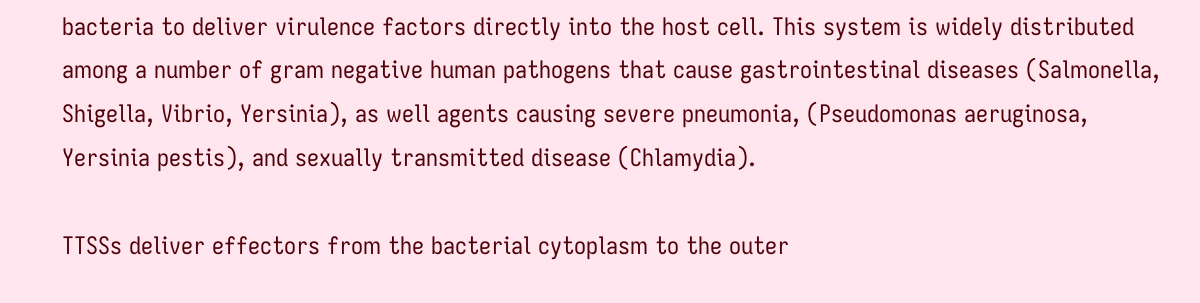bacteria to deliver virulence factors directly into the host cell. This system is widely distributed among a number of gram negative human pathogens that cause gastrointestinal diseases (Salmonella, Shigella, Vibrio, Yersinia), as well agents causing severe pneumonia, (Pseudomonas aeruginosa, Yersinia pestis), and sexually transmitted disease (Chlamydia).

TTSSs deliver effectors from the bacterial cytoplasm to the outer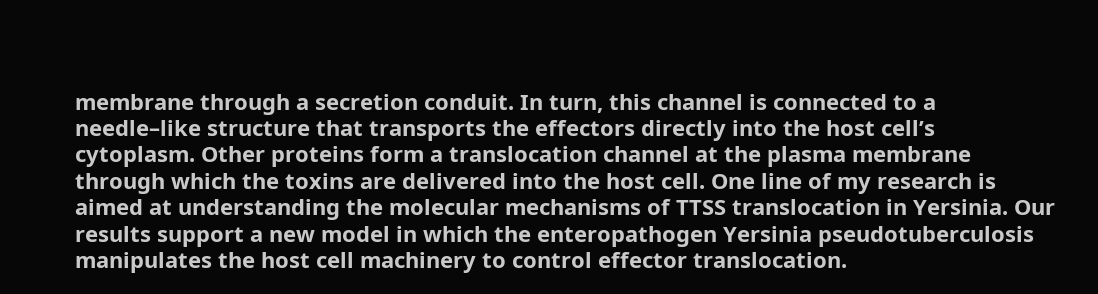membrane through a secretion conduit. In turn, this channel is connected to a needle–like structure that transports the effectors directly into the host cell’s cytoplasm. Other proteins form a translocation channel at the plasma membrane through which the toxins are delivered into the host cell. One line of my research is aimed at understanding the molecular mechanisms of TTSS translocation in Yersinia. Our results support a new model in which the enteropathogen Yersinia pseudotuberculosis manipulates the host cell machinery to control effector translocation.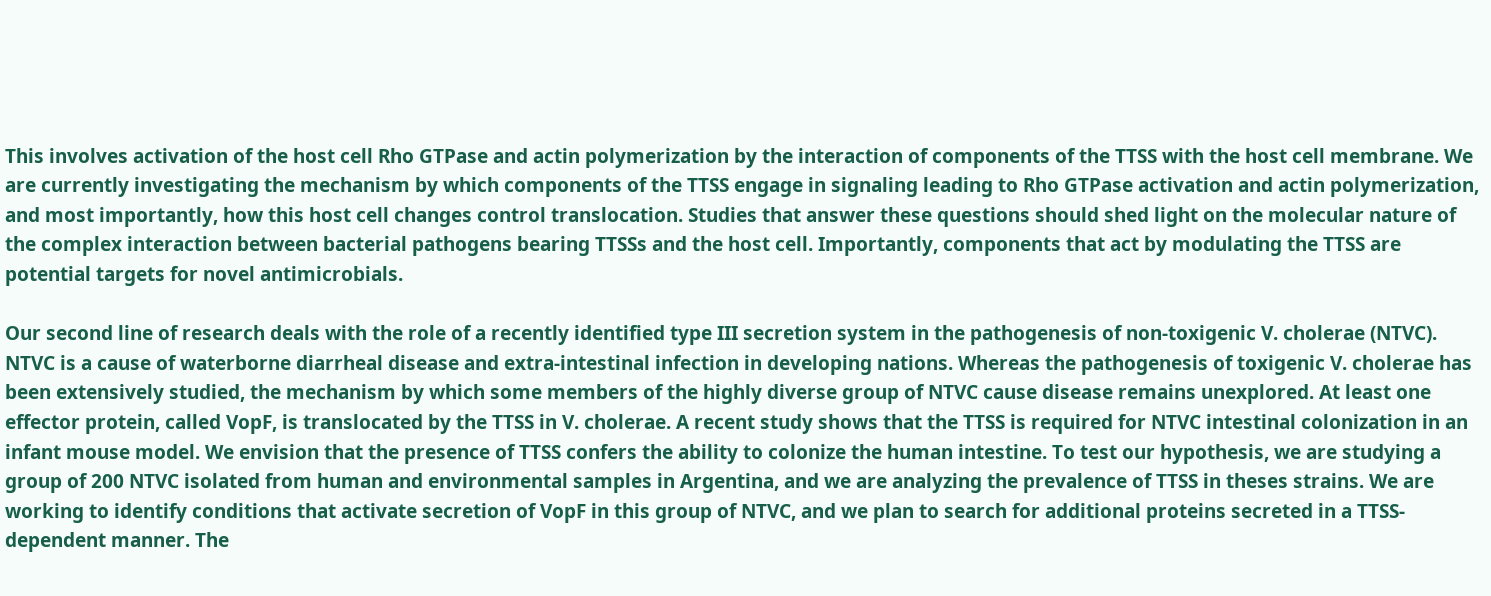This involves activation of the host cell Rho GTPase and actin polymerization by the interaction of components of the TTSS with the host cell membrane. We are currently investigating the mechanism by which components of the TTSS engage in signaling leading to Rho GTPase activation and actin polymerization, and most importantly, how this host cell changes control translocation. Studies that answer these questions should shed light on the molecular nature of the complex interaction between bacterial pathogens bearing TTSSs and the host cell. Importantly, components that act by modulating the TTSS are potential targets for novel antimicrobials.

Our second line of research deals with the role of a recently identified type III secretion system in the pathogenesis of non-toxigenic V. cholerae (NTVC). NTVC is a cause of waterborne diarrheal disease and extra-intestinal infection in developing nations. Whereas the pathogenesis of toxigenic V. cholerae has been extensively studied, the mechanism by which some members of the highly diverse group of NTVC cause disease remains unexplored. At least one effector protein, called VopF, is translocated by the TTSS in V. cholerae. A recent study shows that the TTSS is required for NTVC intestinal colonization in an infant mouse model. We envision that the presence of TTSS confers the ability to colonize the human intestine. To test our hypothesis, we are studying a group of 200 NTVC isolated from human and environmental samples in Argentina, and we are analyzing the prevalence of TTSS in theses strains. We are working to identify conditions that activate secretion of VopF in this group of NTVC, and we plan to search for additional proteins secreted in a TTSS-dependent manner. The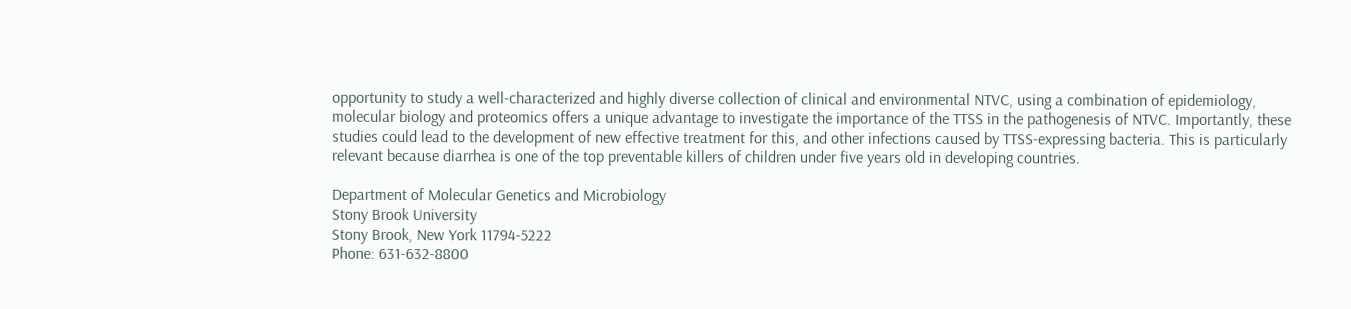opportunity to study a well-characterized and highly diverse collection of clinical and environmental NTVC, using a combination of epidemiology, molecular biology and proteomics offers a unique advantage to investigate the importance of the TTSS in the pathogenesis of NTVC. Importantly, these studies could lead to the development of new effective treatment for this, and other infections caused by TTSS-expressing bacteria. This is particularly relevant because diarrhea is one of the top preventable killers of children under five years old in developing countries.

Department of Molecular Genetics and Microbiology
Stony Brook University
Stony Brook, New York 11794-5222
Phone: 631-632-8800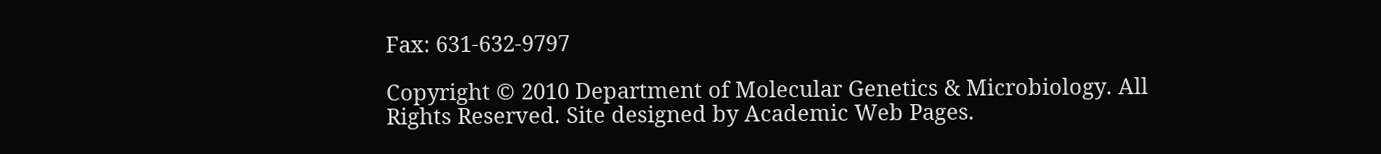Fax: 631-632-9797

Copyright © 2010 Department of Molecular Genetics & Microbiology. All Rights Reserved. Site designed by Academic Web Pages.